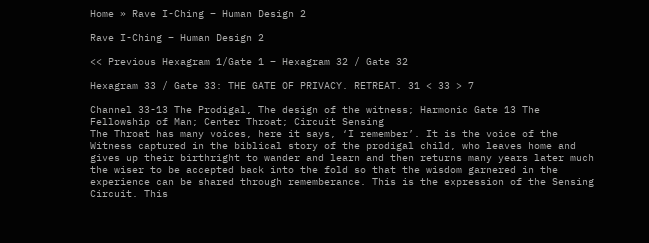Home » Rave I-Ching – Human Design 2

Rave I-Ching – Human Design 2

<< Previous Hexagram 1/Gate 1 – Hexagram 32 / Gate 32

Hexagram 33 / Gate 33: THE GATE OF PRIVACY. RETREAT. 31 < 33 > 7

Channel 33-13 The Prodigal, The design of the witness; Harmonic Gate 13 The Fellowship of Man; Center Throat; Circuit Sensing
The Throat has many voices, here it says, ‘I remember’. It is the voice of the Witness captured in the biblical story of the prodigal child, who leaves home and gives up their birthright to wander and learn and then returns many years later much the wiser to be accepted back into the fold so that the wisdom garnered in the experience can be shared through rememberance. This is the expression of the Sensing Circuit. This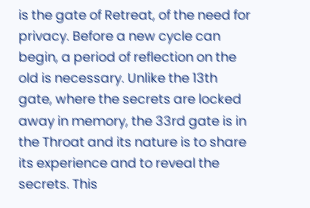is the gate of Retreat, of the need for privacy. Before a new cycle can begin, a period of reflection on the old is necessary. Unlike the 13th gate, where the secrets are locked away in memory, the 33rd gate is in the Throat and its nature is to share its experience and to reveal the secrets. This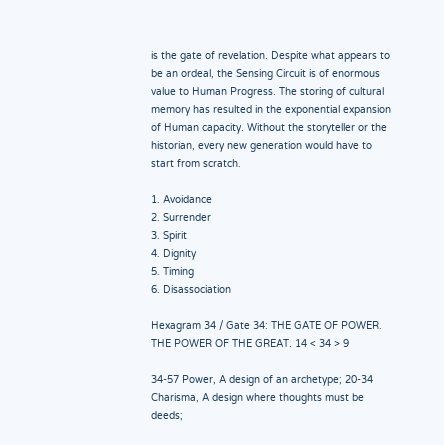is the gate of revelation. Despite what appears to be an ordeal, the Sensing Circuit is of enormous value to Human Progress. The storing of cultural memory has resulted in the exponential expansion of Human capacity. Without the storyteller or the historian, every new generation would have to start from scratch.

1. Avoidance
2. Surrender
3. Spirit
4. Dignity
5. Timing
6. Disassociation

Hexagram 34 / Gate 34: THE GATE OF POWER. THE POWER OF THE GREAT. 14 < 34 > 9

34-57 Power, A design of an archetype; 20-34 Charisma, A design where thoughts must be deeds;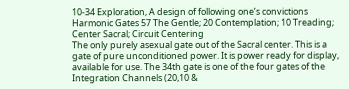10-34 Exploration, A design of following one’s convictions Harmonic Gates 57 The Gentle; 20 Contemplation; 10 Treading; Center Sacral; Circuit Centering
The only purely asexual gate out of the Sacral center. This is a gate of pure unconditioned power. It is power ready for display, available for use. The 34th gate is one of the four gates of the Integration Channels (20,10 &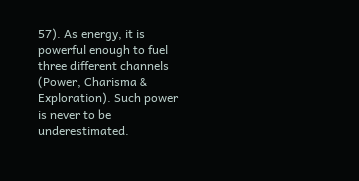57). As energy, it is powerful enough to fuel three different channels (Power, Charisma & Exploration). Such power is never to be underestimated.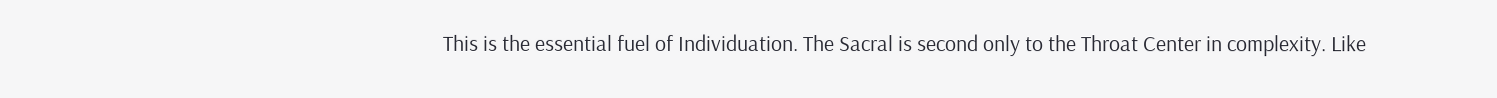This is the essential fuel of Individuation. The Sacral is second only to the Throat Center in complexity. Like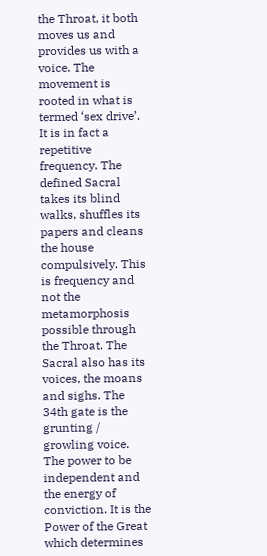the Throat, it both moves us and provides us with a voice. The movement is rooted in what is termed ‘sex drive’. It is in fact a repetitive frequency. The defined Sacral takes its blind walks, shuffles its papers and cleans the house compulsively. This is frequency and not the metamorphosis possible through the Throat. The Sacral also has its voices, the moans and sighs. The 34th gate is the grunting / growling voice. The power to be independent and the energy of conviction. It is the Power of the Great which determines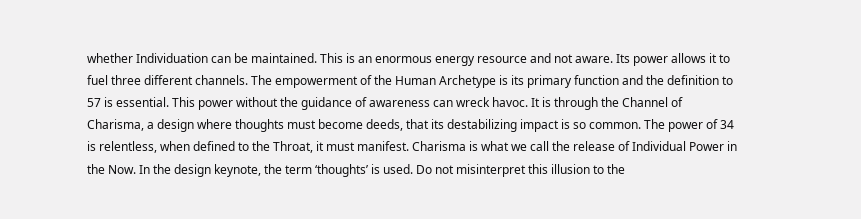whether Individuation can be maintained. This is an enormous energy resource and not aware. Its power allows it to fuel three different channels. The empowerment of the Human Archetype is its primary function and the definition to 57 is essential. This power without the guidance of awareness can wreck havoc. It is through the Channel of Charisma, a design where thoughts must become deeds, that its destabilizing impact is so common. The power of 34 is relentless, when defined to the Throat, it must manifest. Charisma is what we call the release of Individual Power in the Now. In the design keynote, the term ‘thoughts’ is used. Do not misinterpret this illusion to the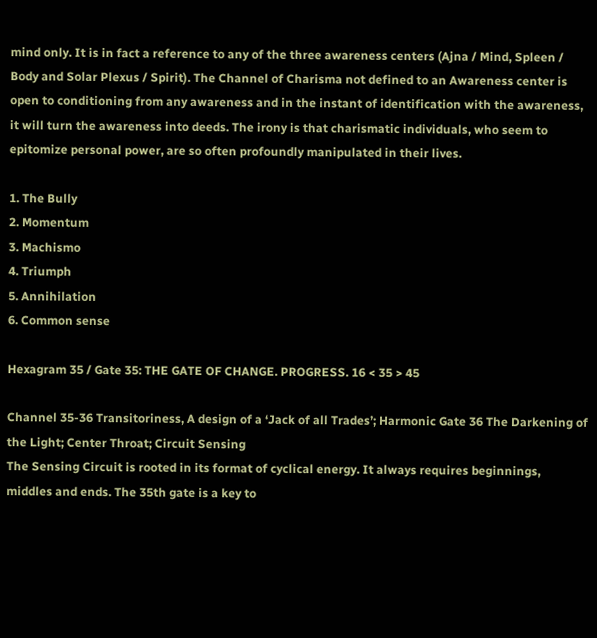mind only. It is in fact a reference to any of the three awareness centers (Ajna / Mind, Spleen / Body and Solar Plexus / Spirit). The Channel of Charisma not defined to an Awareness center is open to conditioning from any awareness and in the instant of identification with the awareness, it will turn the awareness into deeds. The irony is that charismatic individuals, who seem to epitomize personal power, are so often profoundly manipulated in their lives.

1. The Bully
2. Momentum
3. Machismo
4. Triumph
5. Annihilation
6. Common sense

Hexagram 35 / Gate 35: THE GATE OF CHANGE. PROGRESS. 16 < 35 > 45

Channel 35-36 Transitoriness, A design of a ‘Jack of all Trades’; Harmonic Gate 36 The Darkening of the Light; Center Throat; Circuit Sensing
The Sensing Circuit is rooted in its format of cyclical energy. It always requires beginnings, middles and ends. The 35th gate is a key to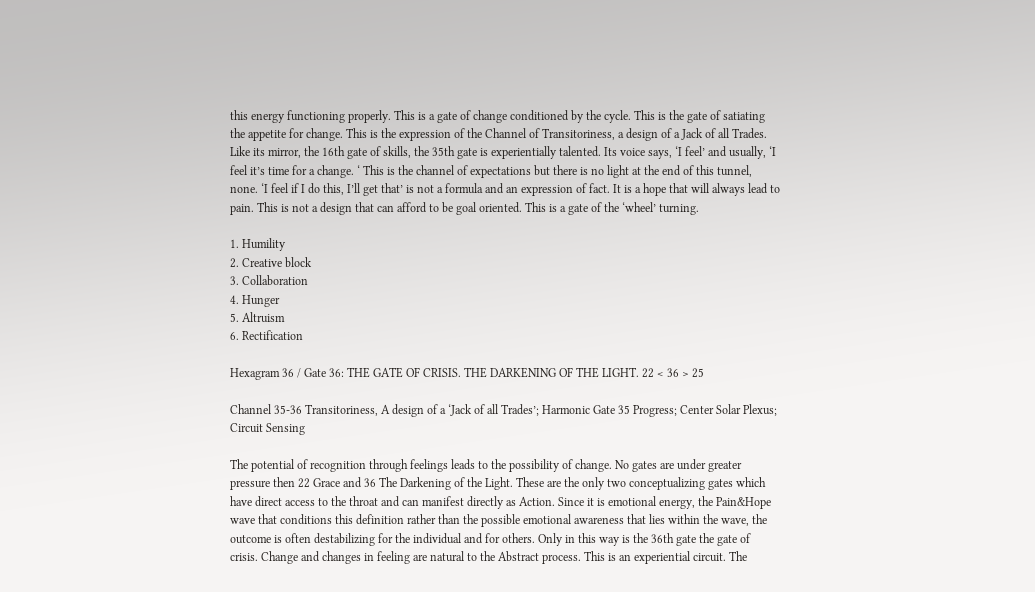this energy functioning properly. This is a gate of change conditioned by the cycle. This is the gate of satiating the appetite for change. This is the expression of the Channel of Transitoriness, a design of a Jack of all Trades. Like its mirror, the 16th gate of skills, the 35th gate is experientially talented. Its voice says, ‘I feel’ and usually, ‘I feel it’s time for a change. ‘ This is the channel of expectations but there is no light at the end of this tunnel, none. ‘I feel if I do this, I’ll get that’ is not a formula and an expression of fact. It is a hope that will always lead to pain. This is not a design that can afford to be goal oriented. This is a gate of the ‘wheel’ turning.

1. Humility
2. Creative block
3. Collaboration
4. Hunger
5. Altruism
6. Rectification

Hexagram 36 / Gate 36: THE GATE OF CRISIS. THE DARKENING OF THE LIGHT. 22 < 36 > 25

Channel 35-36 Transitoriness, A design of a ‘Jack of all Trades’; Harmonic Gate 35 Progress; Center Solar Plexus; Circuit Sensing

The potential of recognition through feelings leads to the possibility of change. No gates are under greater pressure then 22 Grace and 36 The Darkening of the Light. These are the only two conceptualizing gates which have direct access to the throat and can manifest directly as Action. Since it is emotional energy, the Pain&Hope wave that conditions this definition rather than the possible emotional awareness that lies within the wave, the outcome is often destabilizing for the individual and for others. Only in this way is the 36th gate the gate of crisis. Change and changes in feeling are natural to the Abstract process. This is an experiential circuit. The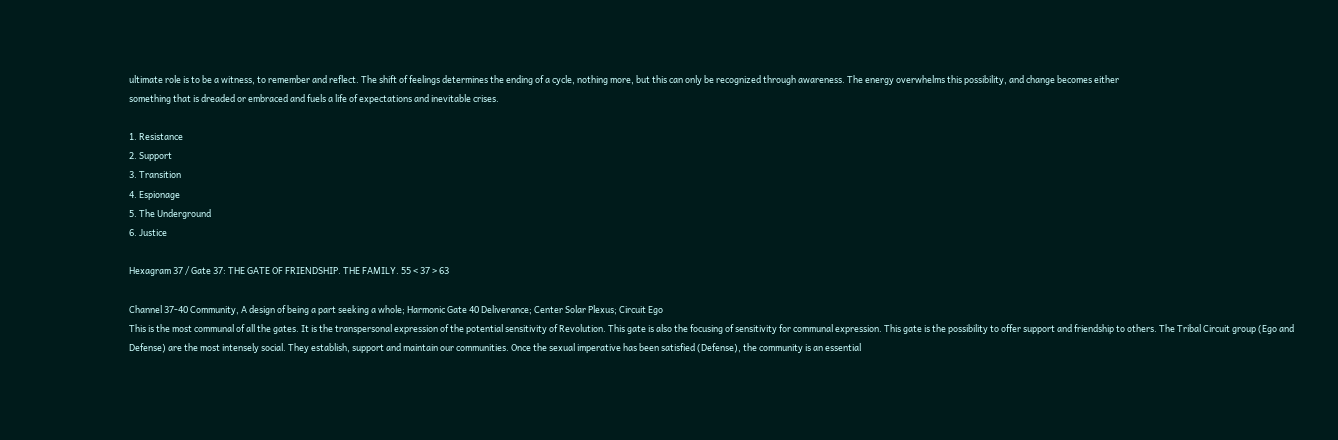ultimate role is to be a witness, to remember and reflect. The shift of feelings determines the ending of a cycle, nothing more, but this can only be recognized through awareness. The energy overwhelms this possibility, and change becomes either
something that is dreaded or embraced and fuels a life of expectations and inevitable crises.

1. Resistance
2. Support
3. Transition
4. Espionage
5. The Underground
6. Justice

Hexagram 37 / Gate 37: THE GATE OF FRIENDSHIP. THE FAMILY. 55 < 37 > 63

Channel 37-40 Community, A design of being a part seeking a whole; Harmonic Gate 40 Deliverance; Center Solar Plexus; Circuit Ego
This is the most communal of all the gates. It is the transpersonal expression of the potential sensitivity of Revolution. This gate is also the focusing of sensitivity for communal expression. This gate is the possibility to offer support and friendship to others. The Tribal Circuit group (Ego and Defense) are the most intensely social. They establish, support and maintain our communities. Once the sexual imperative has been satisfied (Defense), the community is an essential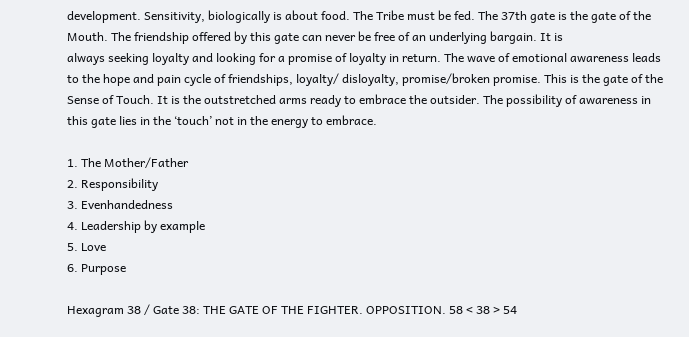development. Sensitivity, biologically is about food. The Tribe must be fed. The 37th gate is the gate of the Mouth. The friendship offered by this gate can never be free of an underlying bargain. It is
always seeking loyalty and looking for a promise of loyalty in return. The wave of emotional awareness leads to the hope and pain cycle of friendships, loyalty/ disloyalty, promise/broken promise. This is the gate of the Sense of Touch. It is the outstretched arms ready to embrace the outsider. The possibility of awareness in this gate lies in the ‘touch’ not in the energy to embrace.

1. The Mother/Father
2. Responsibility
3. Evenhandedness
4. Leadership by example
5. Love
6. Purpose

Hexagram 38 / Gate 38: THE GATE OF THE FIGHTER. OPPOSITION. 58 < 38 > 54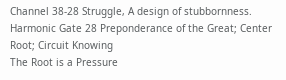Channel 38-28 Struggle, A design of stubbornness. Harmonic Gate 28 Preponderance of the Great; Center Root; Circuit Knowing
The Root is a Pressure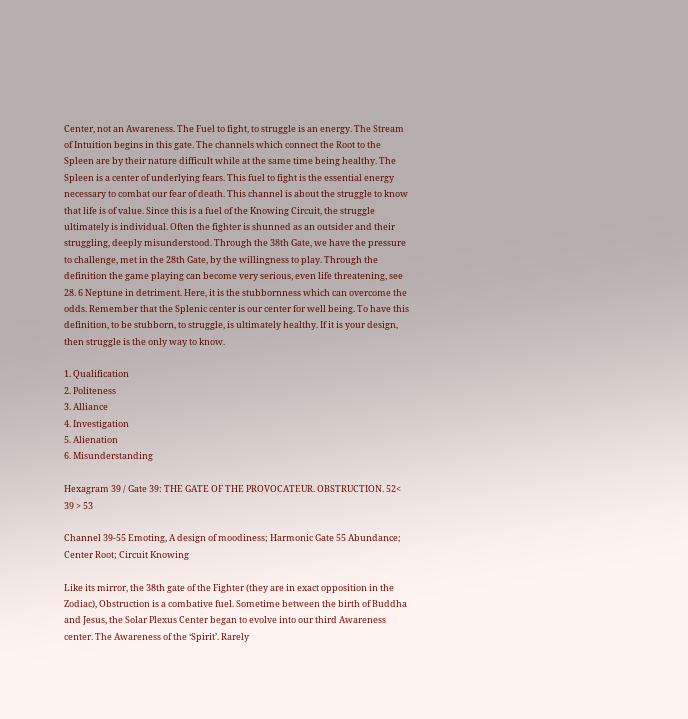Center, not an Awareness. The Fuel to fight, to struggle is an energy. The Stream of Intuition begins in this gate. The channels which connect the Root to the Spleen are by their nature difficult while at the same time being healthy. The Spleen is a center of underlying fears. This fuel to fight is the essential energy necessary to combat our fear of death. This channel is about the struggle to know that life is of value. Since this is a fuel of the Knowing Circuit, the struggle ultimately is individual. Often the fighter is shunned as an outsider and their struggling, deeply misunderstood. Through the 38th Gate, we have the pressure to challenge, met in the 28th Gate, by the willingness to play. Through the definition the game playing can become very serious, even life threatening, see 28. 6 Neptune in detriment. Here, it is the stubbornness which can overcome the odds. Remember that the Splenic center is our center for well being. To have this definition, to be stubborn, to struggle, is ultimately healthy. If it is your design, then struggle is the only way to know.

1. Qualification
2. Politeness
3. Alliance
4. Investigation
5. Alienation
6. Misunderstanding

Hexagram 39 / Gate 39: THE GATE OF THE PROVOCATEUR. OBSTRUCTION. 52< 39 > 53

Channel 39-55 Emoting, A design of moodiness; Harmonic Gate 55 Abundance; Center Root; Circuit Knowing

Like its mirror, the 38th gate of the Fighter (they are in exact opposition in the Zodiac), Obstruction is a combative fuel. Sometime between the birth of Buddha and Jesus, the Solar Plexus Center began to evolve into our third Awareness center. The Awareness of the ‘Spirit’. Rarely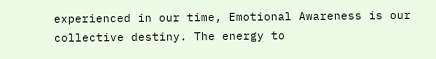experienced in our time, Emotional Awareness is our collective destiny. The energy to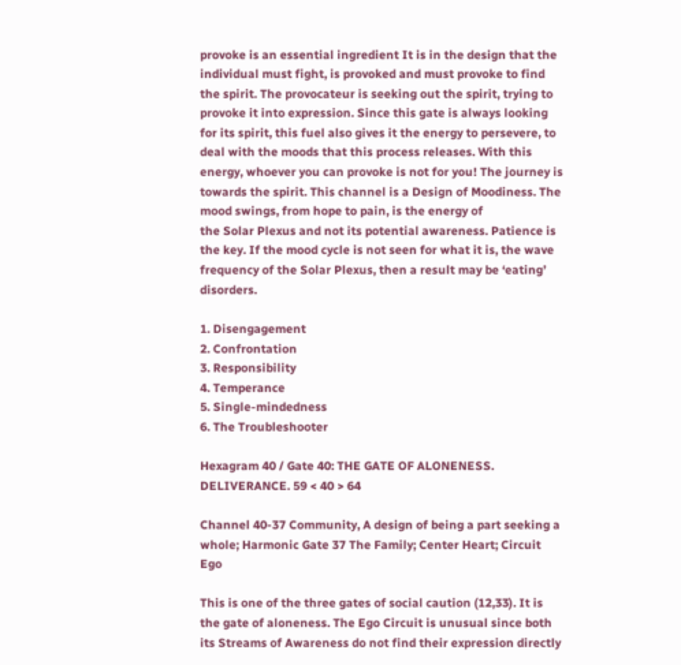provoke is an essential ingredient It is in the design that the individual must fight, is provoked and must provoke to find the spirit. The provocateur is seeking out the spirit, trying to provoke it into expression. Since this gate is always looking for its spirit, this fuel also gives it the energy to persevere, to deal with the moods that this process releases. With this energy, whoever you can provoke is not for you! The journey is towards the spirit. This channel is a Design of Moodiness. The mood swings, from hope to pain, is the energy of
the Solar Plexus and not its potential awareness. Patience is the key. If the mood cycle is not seen for what it is, the wave frequency of the Solar Plexus, then a result may be ‘eating’ disorders.

1. Disengagement
2. Confrontation
3. Responsibility
4. Temperance
5. Single-mindedness
6. The Troubleshooter

Hexagram 40 / Gate 40: THE GATE OF ALONENESS. DELIVERANCE. 59 < 40 > 64

Channel 40-37 Community, A design of being a part seeking a whole; Harmonic Gate 37 The Family; Center Heart; Circuit Ego

This is one of the three gates of social caution (12,33). It is the gate of aloneness. The Ego Circuit is unusual since both its Streams of Awareness do not find their expression directly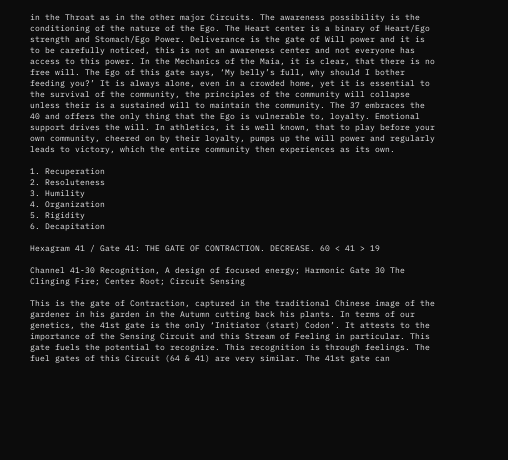in the Throat as in the other major Circuits. The awareness possibility is the conditioning of the nature of the Ego. The Heart center is a binary of Heart/Ego strength and Stomach/Ego Power. Deliverance is the gate of Will power and it is to be carefully noticed, this is not an awareness center and not everyone has access to this power. In the Mechanics of the Maia, it is clear, that there is no free will. The Ego of this gate says, ‘My belly’s full, why should I bother feeding you?’ It is always alone, even in a crowded home, yet it is essential to the survival of the community, the principles of the community will collapse unless their is a sustained will to maintain the community. The 37 embraces the 40 and offers the only thing that the Ego is vulnerable to, loyalty. Emotional support drives the will. In athletics, it is well known, that to play before your own community, cheered on by their loyalty, pumps up the will power and regularly leads to victory, which the entire community then experiences as its own.

1. Recuperation
2. Resoluteness
3. Humility
4. Organization
5. Rigidity
6. Decapitation

Hexagram 41 / Gate 41: THE GATE OF CONTRACTION. DECREASE. 60 < 41 > 19

Channel 41-30 Recognition, A design of focused energy; Harmonic Gate 30 The Clinging Fire; Center Root; Circuit Sensing

This is the gate of Contraction, captured in the traditional Chinese image of the gardener in his garden in the Autumn cutting back his plants. In terms of our genetics, the 41st gate is the only ‘Initiator (start) Codon’. It attests to the importance of the Sensing Circuit and this Stream of Feeling in particular. This gate fuels the potential to recognize. This recognition is through feelings. The fuel gates of this Circuit (64 & 41) are very similar. The 41st gate can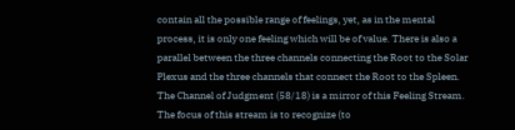contain all the possible range of feelings, yet, as in the mental process, it is only one feeling which will be of value. There is also a parallel between the three channels connecting the Root to the Solar Plexus and the three channels that connect the Root to the Spleen. The Channel of Judgment (58/18) is a mirror of this Feeling Stream. The focus of this stream is to recognize (to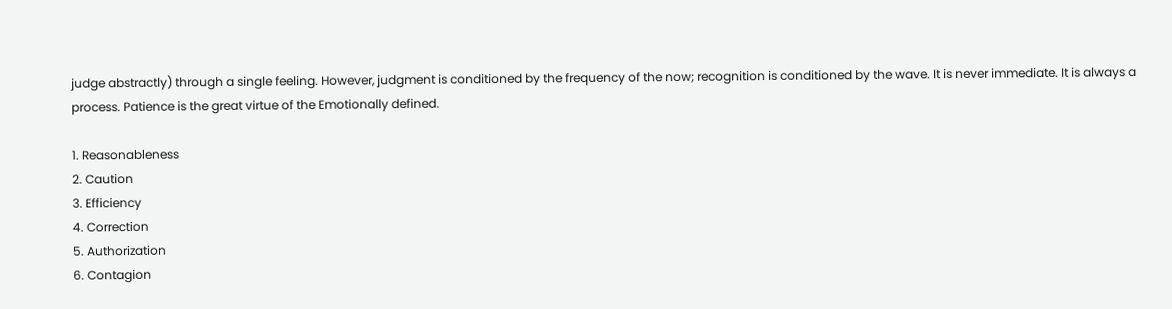judge abstractly) through a single feeling. However, judgment is conditioned by the frequency of the now; recognition is conditioned by the wave. It is never immediate. It is always a process. Patience is the great virtue of the Emotionally defined.

1. Reasonableness
2. Caution
3. Efficiency
4. Correction
5. Authorization
6. Contagion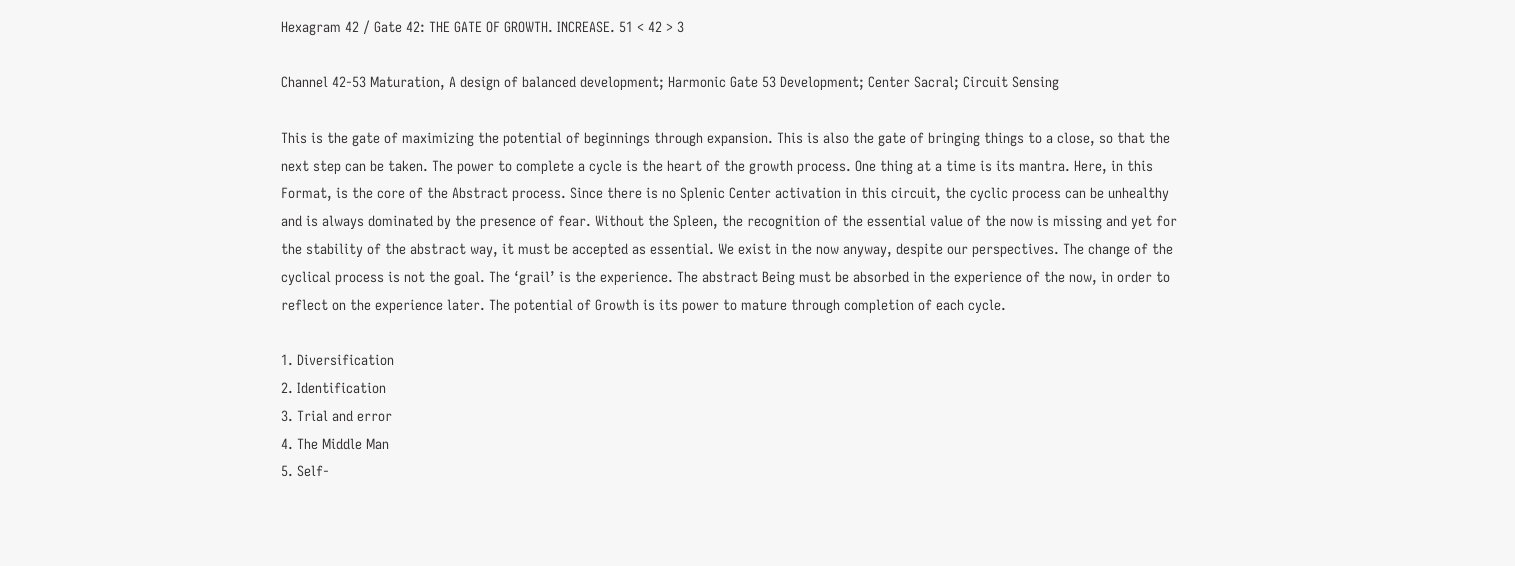Hexagram 42 / Gate 42: THE GATE OF GROWTH. INCREASE. 51 < 42 > 3

Channel 42-53 Maturation, A design of balanced development; Harmonic Gate 53 Development; Center Sacral; Circuit Sensing

This is the gate of maximizing the potential of beginnings through expansion. This is also the gate of bringing things to a close, so that the next step can be taken. The power to complete a cycle is the heart of the growth process. One thing at a time is its mantra. Here, in this Format, is the core of the Abstract process. Since there is no Splenic Center activation in this circuit, the cyclic process can be unhealthy and is always dominated by the presence of fear. Without the Spleen, the recognition of the essential value of the now is missing and yet for the stability of the abstract way, it must be accepted as essential. We exist in the now anyway, despite our perspectives. The change of the cyclical process is not the goal. The ‘grail’ is the experience. The abstract Being must be absorbed in the experience of the now, in order to reflect on the experience later. The potential of Growth is its power to mature through completion of each cycle.

1. Diversification
2. Identification
3. Trial and error
4. The Middle Man
5. Self-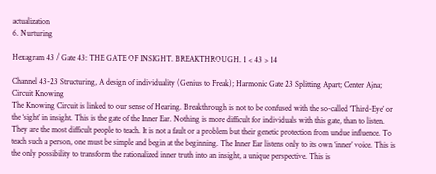actualization
6. Nurturing

Hexagram 43 / Gate 43: THE GATE OF INSIGHT. BREAKTHROUGH. 1 < 43 > 14

Channel 43-23 Structuring, A design of individuality (Genius to Freak); Harmonic Gate 23 Splitting Apart; Center Ajna; Circuit Knowing
The Knowing Circuit is linked to our sense of Hearing. Breakthrough is not to be confused with the so-called ‘Third-Eye’ or the ‘sight’ in insight. This is the gate of the Inner Ear. Nothing is more difficult for individuals with this gate, than to listen. They are the most difficult people to teach. It is not a fault or a problem but their genetic protection from undue influence. To teach such a person, one must be simple and begin at the beginning. The Inner Ear listens only to its own ‘inner’ voice. This is the only possibility to transform the rationalized inner truth into an insight, a unique perspective. This is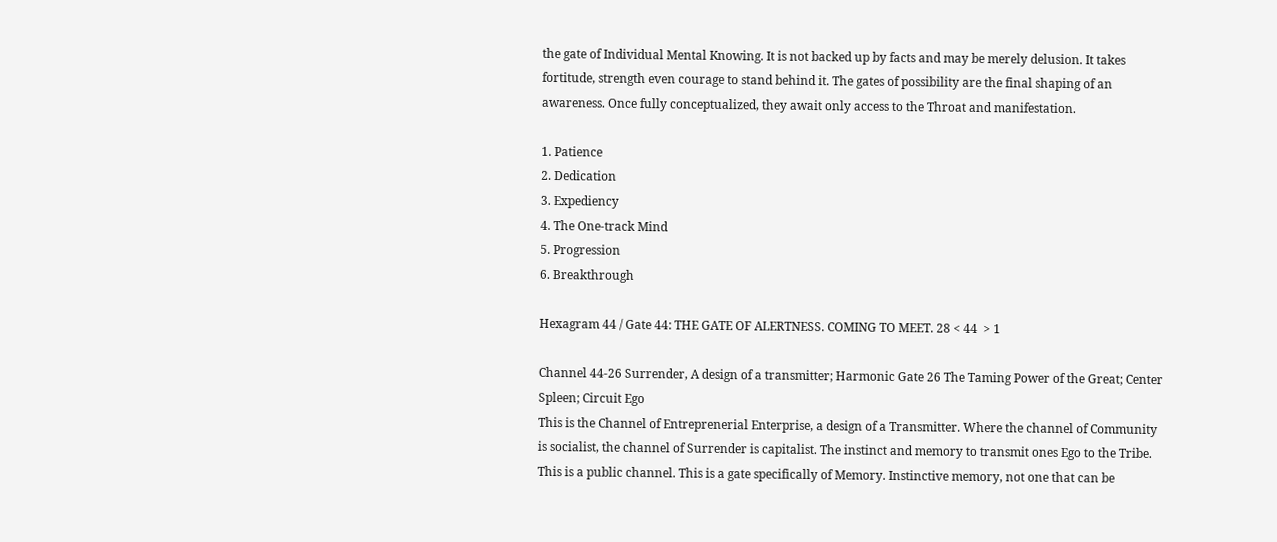the gate of Individual Mental Knowing. It is not backed up by facts and may be merely delusion. It takes fortitude, strength even courage to stand behind it. The gates of possibility are the final shaping of an awareness. Once fully conceptualized, they await only access to the Throat and manifestation.

1. Patience
2. Dedication
3. Expediency
4. The One-track Mind
5. Progression
6. Breakthrough

Hexagram 44 / Gate 44: THE GATE OF ALERTNESS. COMING TO MEET. 28 < 44  > 1

Channel 44-26 Surrender, A design of a transmitter; Harmonic Gate 26 The Taming Power of the Great; Center Spleen; Circuit Ego
This is the Channel of Entreprenerial Enterprise, a design of a Transmitter. Where the channel of Community is socialist, the channel of Surrender is capitalist. The instinct and memory to transmit ones Ego to the Tribe. This is a public channel. This is a gate specifically of Memory. Instinctive memory, not one that can be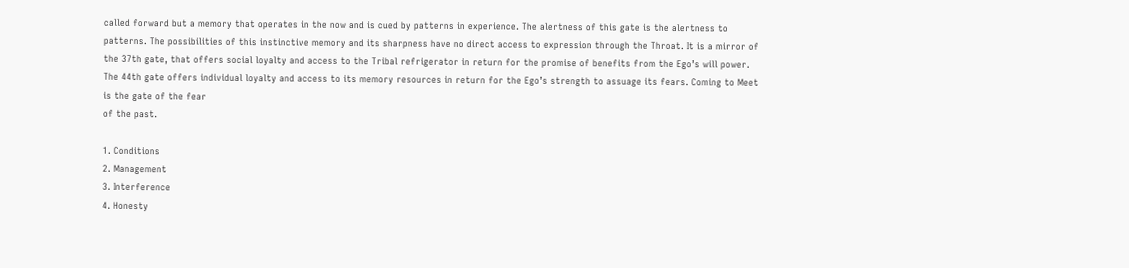called forward but a memory that operates in the now and is cued by patterns in experience. The alertness of this gate is the alertness to patterns. The possibilities of this instinctive memory and its sharpness have no direct access to expression through the Throat. It is a mirror of the 37th gate, that offers social loyalty and access to the Tribal refrigerator in return for the promise of benefits from the Ego’s will power. The 44th gate offers individual loyalty and access to its memory resources in return for the Ego’s strength to assuage its fears. Coming to Meet is the gate of the fear
of the past.

1. Conditions
2. Management
3. Interference
4. Honesty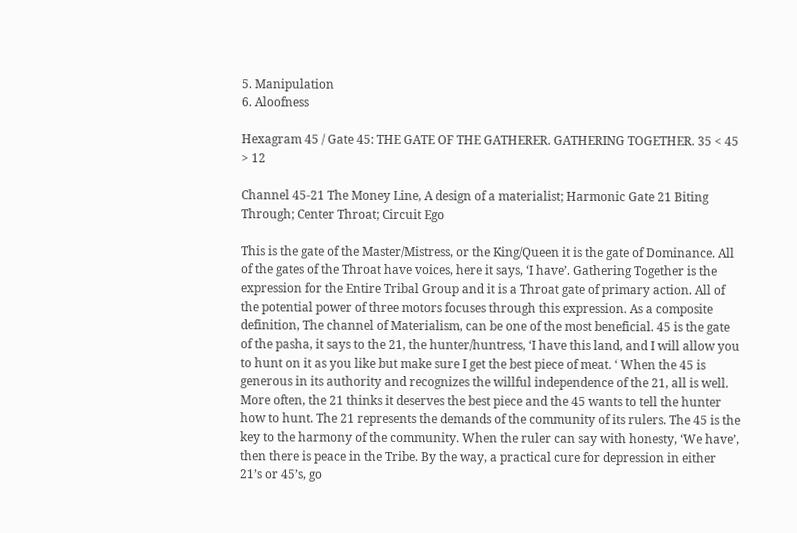5. Manipulation
6. Aloofness

Hexagram 45 / Gate 45: THE GATE OF THE GATHERER. GATHERING TOGETHER. 35 < 45 > 12

Channel 45-21 The Money Line, A design of a materialist; Harmonic Gate 21 Biting Through; Center Throat; Circuit Ego

This is the gate of the Master/Mistress, or the King/Queen it is the gate of Dominance. All of the gates of the Throat have voices, here it says, ‘I have’. Gathering Together is the expression for the Entire Tribal Group and it is a Throat gate of primary action. All of the potential power of three motors focuses through this expression. As a composite definition, The channel of Materialism, can be one of the most beneficial. 45 is the gate of the pasha, it says to the 21, the hunter/huntress, ‘I have this land, and I will allow you to hunt on it as you like but make sure I get the best piece of meat. ‘ When the 45 is generous in its authority and recognizes the willful independence of the 21, all is well. More often, the 21 thinks it deserves the best piece and the 45 wants to tell the hunter how to hunt. The 21 represents the demands of the community of its rulers. The 45 is the key to the harmony of the community. When the ruler can say with honesty, ‘We have’, then there is peace in the Tribe. By the way, a practical cure for depression in either 21’s or 45’s, go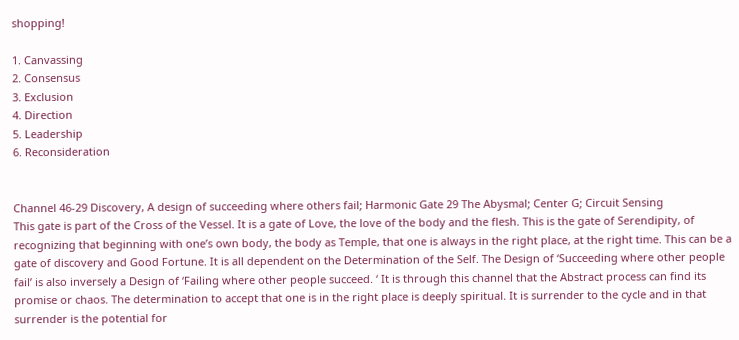shopping!

1. Canvassing
2. Consensus
3. Exclusion
4. Direction
5. Leadership
6. Reconsideration


Channel 46-29 Discovery, A design of succeeding where others fail; Harmonic Gate 29 The Abysmal; Center G; Circuit Sensing
This gate is part of the Cross of the Vessel. It is a gate of Love, the love of the body and the flesh. This is the gate of Serendipity, of recognizing that beginning with one’s own body, the body as Temple, that one is always in the right place, at the right time. This can be a gate of discovery and Good Fortune. It is all dependent on the Determination of the Self. The Design of ‘Succeeding where other people fail’ is also inversely a Design of ‘Failing where other people succeed. ‘ It is through this channel that the Abstract process can find its promise or chaos. The determination to accept that one is in the right place is deeply spiritual. It is surrender to the cycle and in that surrender is the potential for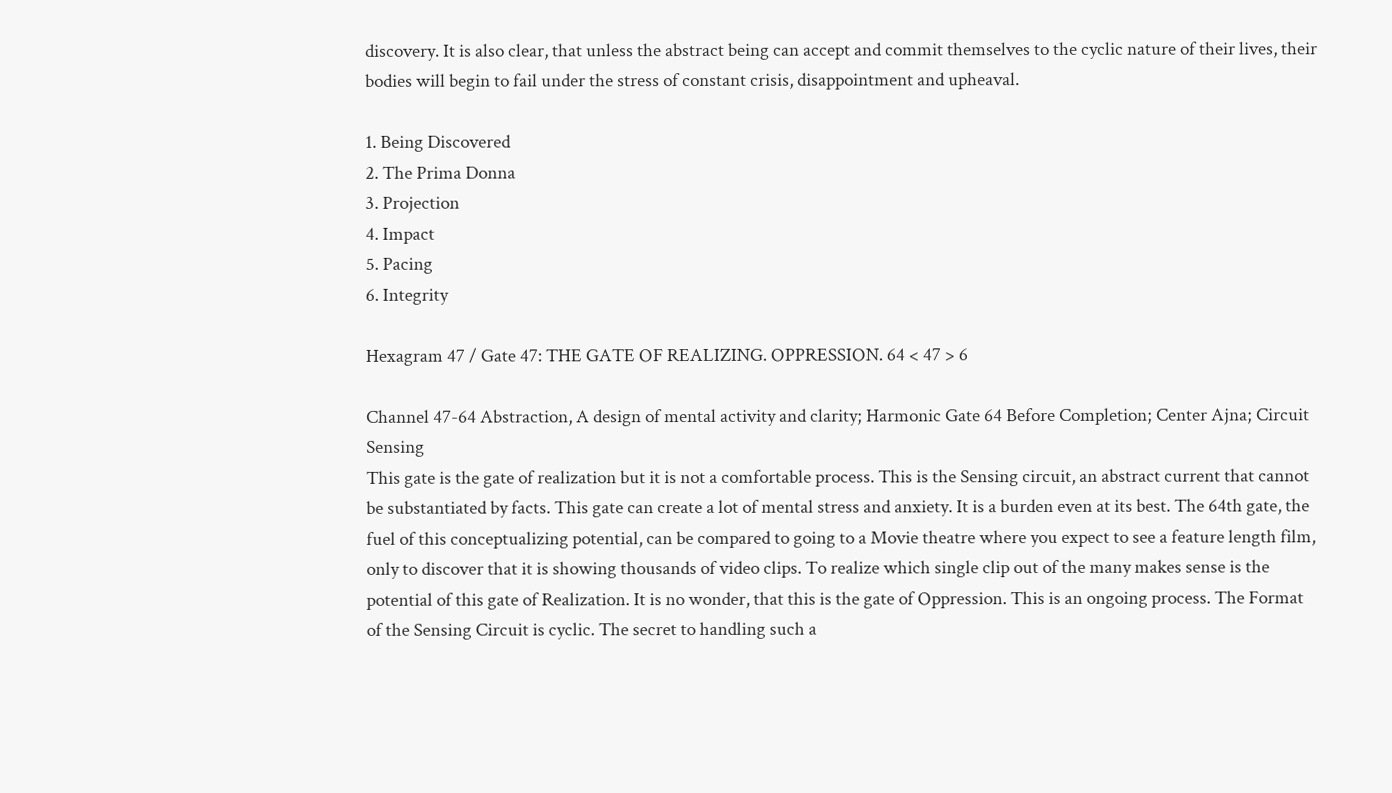discovery. It is also clear, that unless the abstract being can accept and commit themselves to the cyclic nature of their lives, their bodies will begin to fail under the stress of constant crisis, disappointment and upheaval.

1. Being Discovered
2. The Prima Donna
3. Projection
4. Impact
5. Pacing
6. Integrity

Hexagram 47 / Gate 47: THE GATE OF REALIZING. OPPRESSION. 64 < 47 > 6

Channel 47-64 Abstraction, A design of mental activity and clarity; Harmonic Gate 64 Before Completion; Center Ajna; Circuit Sensing
This gate is the gate of realization but it is not a comfortable process. This is the Sensing circuit, an abstract current that cannot be substantiated by facts. This gate can create a lot of mental stress and anxiety. It is a burden even at its best. The 64th gate, the fuel of this conceptualizing potential, can be compared to going to a Movie theatre where you expect to see a feature length film, only to discover that it is showing thousands of video clips. To realize which single clip out of the many makes sense is the potential of this gate of Realization. It is no wonder, that this is the gate of Oppression. This is an ongoing process. The Format of the Sensing Circuit is cyclic. The secret to handling such a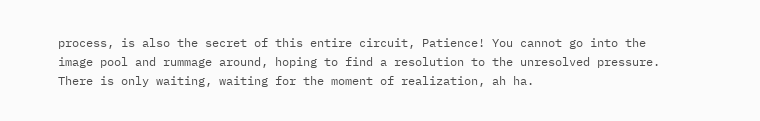process, is also the secret of this entire circuit, Patience! You cannot go into the image pool and rummage around, hoping to find a resolution to the unresolved pressure. There is only waiting, waiting for the moment of realization, ah ha.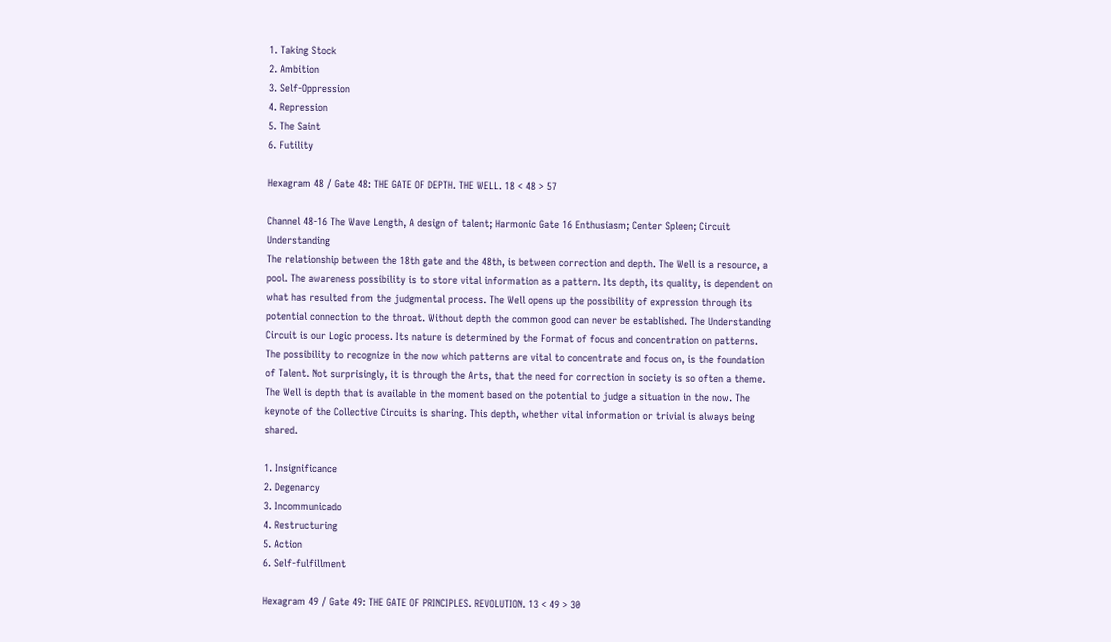1. Taking Stock
2. Ambition
3. Self-Oppression
4. Repression
5. The Saint
6. Futility

Hexagram 48 / Gate 48: THE GATE OF DEPTH. THE WELL. 18 < 48 > 57

Channel 48-16 The Wave Length, A design of talent; Harmonic Gate 16 Enthusiasm; Center Spleen; Circuit Understanding
The relationship between the 18th gate and the 48th, is between correction and depth. The Well is a resource, a pool. The awareness possibility is to store vital information as a pattern. Its depth, its quality, is dependent on what has resulted from the judgmental process. The Well opens up the possibility of expression through its potential connection to the throat. Without depth the common good can never be established. The Understanding Circuit is our Logic process. Its nature is determined by the Format of focus and concentration on patterns. The possibility to recognize in the now which patterns are vital to concentrate and focus on, is the foundation of Talent. Not surprisingly, it is through the Arts, that the need for correction in society is so often a theme. The Well is depth that is available in the moment based on the potential to judge a situation in the now. The keynote of the Collective Circuits is sharing. This depth, whether vital information or trivial is always being shared.

1. Insignificance
2. Degenarcy
3. Incommunicado
4. Restructuring
5. Action
6. Self-fulfillment

Hexagram 49 / Gate 49: THE GATE OF PRINCIPLES. REVOLUTION. 13 < 49 > 30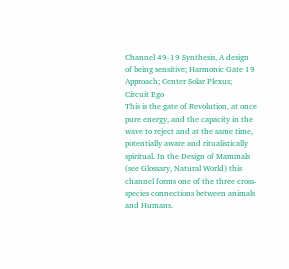Channel 49-19 Synthesis, A design of being sensitive; Harmonic Gate 19 Approach; Center Solar Plexus; Circuit Ego
This is the gate of Revolution, at once pure energy, and the capacity in the wave to reject and at the same time, potentially aware and ritualistically spiritual. In the Design of Mammals (see Glossary, Natural World) this channel forms one of the three cross-species connections between animals and Humans.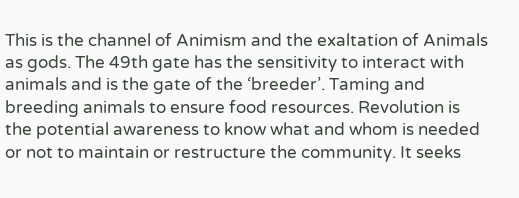This is the channel of Animism and the exaltation of Animals as gods. The 49th gate has the sensitivity to interact with animals and is the gate of the ‘breeder’. Taming and breeding animals to ensure food resources. Revolution is the potential awareness to know what and whom is needed or not to maintain or restructure the community. It seeks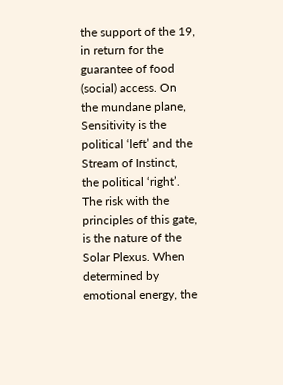the support of the 19, in return for the guarantee of food (social) access. On the mundane plane, Sensitivity is the political ‘left’ and the Stream of Instinct, the political ‘right’. The risk with the principles of this gate, is the nature of the Solar Plexus. When determined by emotional energy, the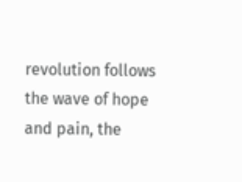revolution follows the wave of hope and pain, the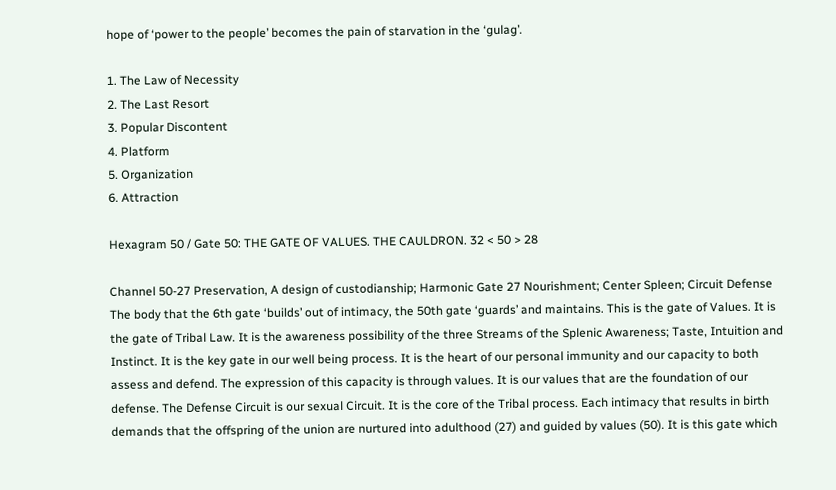hope of ‘power to the people’ becomes the pain of starvation in the ‘gulag’.

1. The Law of Necessity
2. The Last Resort
3. Popular Discontent
4. Platform
5. Organization
6. Attraction

Hexagram 50 / Gate 50: THE GATE OF VALUES. THE CAULDRON. 32 < 50 > 28

Channel 50-27 Preservation, A design of custodianship; Harmonic Gate 27 Nourishment; Center Spleen; Circuit Defense
The body that the 6th gate ‘builds’ out of intimacy, the 50th gate ‘guards’ and maintains. This is the gate of Values. It is the gate of Tribal Law. It is the awareness possibility of the three Streams of the Splenic Awareness; Taste, Intuition and Instinct. It is the key gate in our well being process. It is the heart of our personal immunity and our capacity to both assess and defend. The expression of this capacity is through values. It is our values that are the foundation of our defense. The Defense Circuit is our sexual Circuit. It is the core of the Tribal process. Each intimacy that results in birth demands that the offspring of the union are nurtured into adulthood (27) and guided by values (50). It is this gate which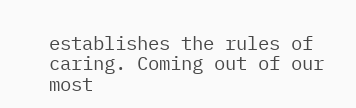establishes the rules of caring. Coming out of our most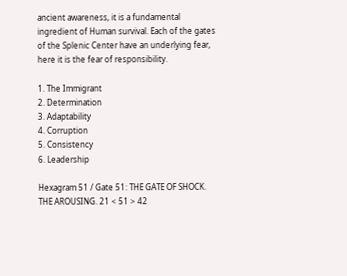ancient awareness, it is a fundamental ingredient of Human survival. Each of the gates of the Splenic Center have an underlying fear, here it is the fear of responsibility.

1. The Immigrant
2. Determination
3. Adaptability
4. Corruption
5. Consistency
6. Leadership

Hexagram 51 / Gate 51: THE GATE OF SHOCK. THE AROUSING. 21 < 51 > 42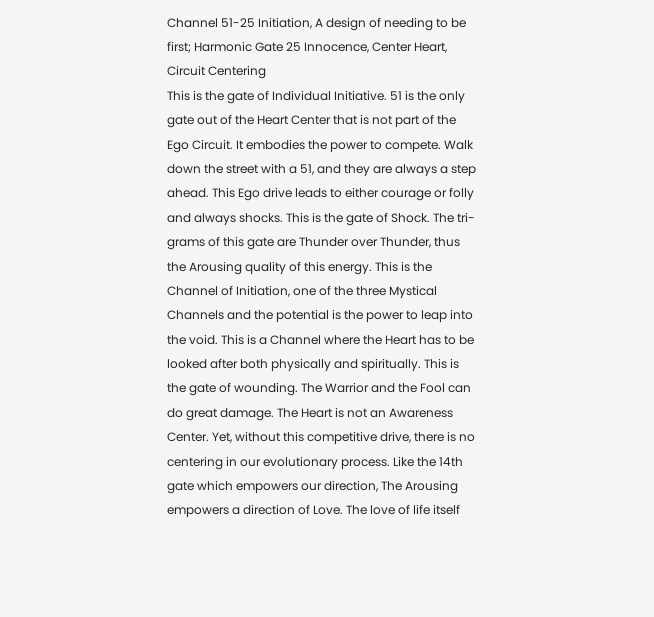Channel 51-25 Initiation, A design of needing to be first; Harmonic Gate 25 Innocence, Center Heart, Circuit Centering
This is the gate of Individual Initiative. 51 is the only gate out of the Heart Center that is not part of the Ego Circuit. It embodies the power to compete. Walk down the street with a 51, and they are always a step ahead. This Ego drive leads to either courage or folly and always shocks. This is the gate of Shock. The tri-grams of this gate are Thunder over Thunder, thus the Arousing quality of this energy. This is the Channel of Initiation, one of the three Mystical Channels and the potential is the power to leap into the void. This is a Channel where the Heart has to be looked after both physically and spiritually. This is the gate of wounding. The Warrior and the Fool can do great damage. The Heart is not an Awareness Center. Yet, without this competitive drive, there is no centering in our evolutionary process. Like the 14th gate which empowers our direction, The Arousing empowers a direction of Love. The love of life itself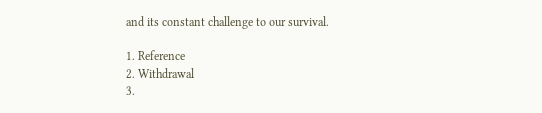and its constant challenge to our survival.

1. Reference
2. Withdrawal
3.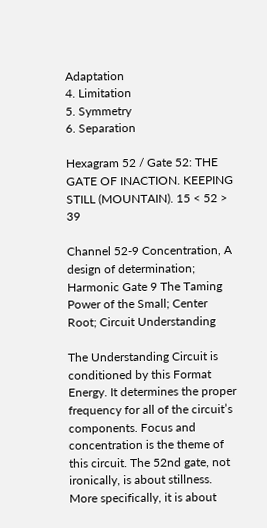Adaptation
4. Limitation
5. Symmetry
6. Separation

Hexagram 52 / Gate 52: THE GATE OF INACTION. KEEPING STILL (MOUNTAIN). 15 < 52 > 39

Channel 52-9 Concentration, A design of determination; Harmonic Gate 9 The Taming Power of the Small; Center Root; Circuit Understanding

The Understanding Circuit is conditioned by this Format Energy. It determines the proper frequency for all of the circuit’s components. Focus and concentration is the theme of this circuit. The 52nd gate, not ironically, is about stillness. More specifically, it is about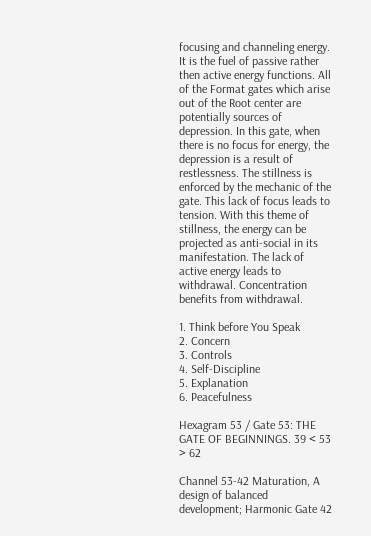focusing and channeling energy. It is the fuel of passive rather then active energy functions. All of the Format gates which arise out of the Root center are potentially sources of depression. In this gate, when there is no focus for energy, the depression is a result of restlessness. The stillness is enforced by the mechanic of the gate. This lack of focus leads to tension. With this theme of stillness, the energy can be projected as anti-social in its manifestation. The lack of active energy leads to withdrawal. Concentration benefits from withdrawal.

1. Think before You Speak
2. Concern
3. Controls
4. Self-Discipline
5. Explanation
6. Peacefulness

Hexagram 53 / Gate 53: THE GATE OF BEGINNINGS. 39 < 53 > 62

Channel 53-42 Maturation, A design of balanced development; Harmonic Gate 42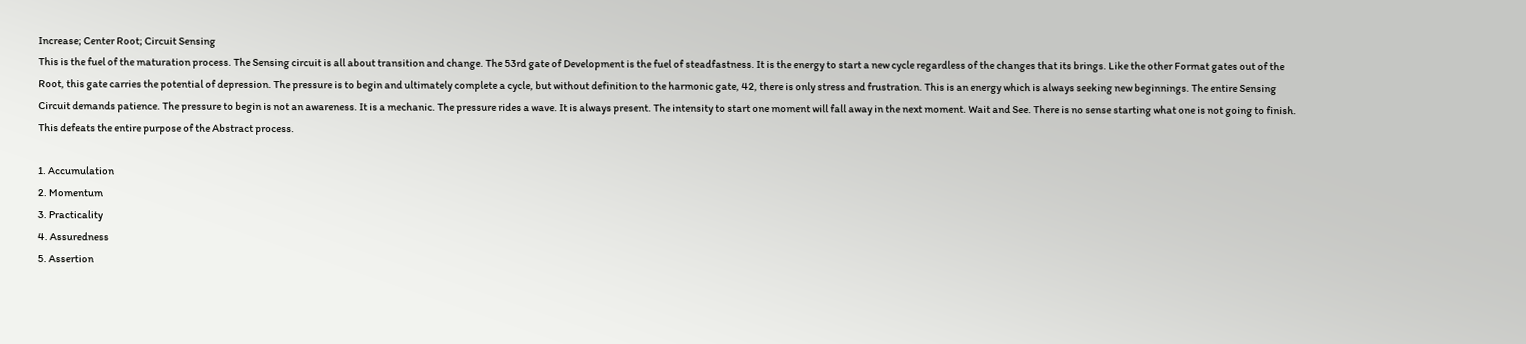Increase; Center Root; Circuit Sensing
This is the fuel of the maturation process. The Sensing circuit is all about transition and change. The 53rd gate of Development is the fuel of steadfastness. It is the energy to start a new cycle regardless of the changes that its brings. Like the other Format gates out of the Root, this gate carries the potential of depression. The pressure is to begin and ultimately complete a cycle, but without definition to the harmonic gate, 42, there is only stress and frustration. This is an energy which is always seeking new beginnings. The entire Sensing Circuit demands patience. The pressure to begin is not an awareness. It is a mechanic. The pressure rides a wave. It is always present. The intensity to start one moment will fall away in the next moment. Wait and See. There is no sense starting what one is not going to finish. This defeats the entire purpose of the Abstract process.

1. Accumulation
2. Momentum
3. Practicality
4. Assuredness
5. Assertion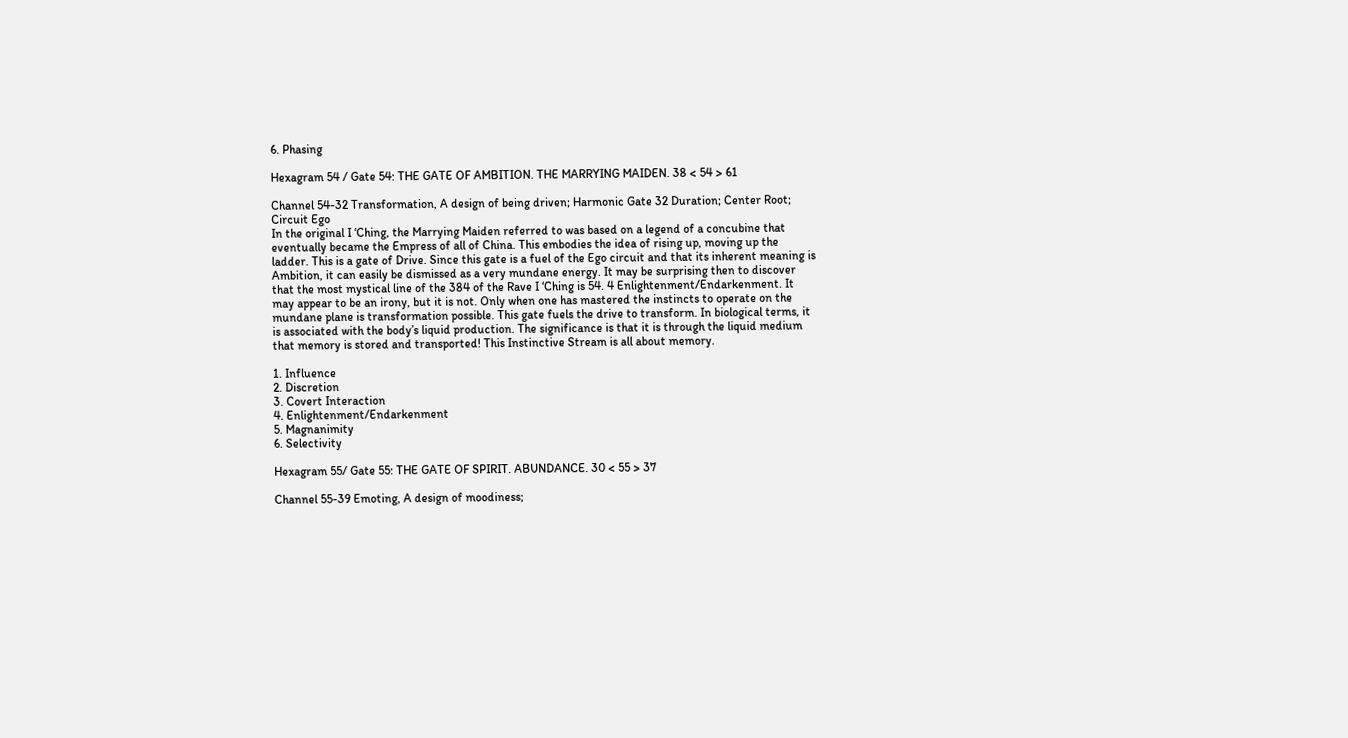6. Phasing

Hexagram 54 / Gate 54: THE GATE OF AMBITION. THE MARRYING MAIDEN. 38 < 54 > 61

Channel 54-32 Transformation, A design of being driven; Harmonic Gate 32 Duration; Center Root; Circuit Ego
In the original I ‘Ching, the Marrying Maiden referred to was based on a legend of a concubine that eventually became the Empress of all of China. This embodies the idea of rising up, moving up the ladder. This is a gate of Drive. Since this gate is a fuel of the Ego circuit and that its inherent meaning is Ambition, it can easily be dismissed as a very mundane energy. It may be surprising then to discover that the most mystical line of the 384 of the Rave I ‘Ching is 54. 4 Enlightenment/Endarkenment. It may appear to be an irony, but it is not. Only when one has mastered the instincts to operate on the mundane plane is transformation possible. This gate fuels the drive to transform. In biological terms, it is associated with the body’s liquid production. The significance is that it is through the liquid medium that memory is stored and transported! This Instinctive Stream is all about memory.

1. Influence
2. Discretion
3. Covert Interaction
4. Enlightenment/Endarkenment
5. Magnanimity
6. Selectivity

Hexagram 55/ Gate 55: THE GATE OF SPIRIT. ABUNDANCE. 30 < 55 > 37

Channel 55-39 Emoting, A design of moodiness;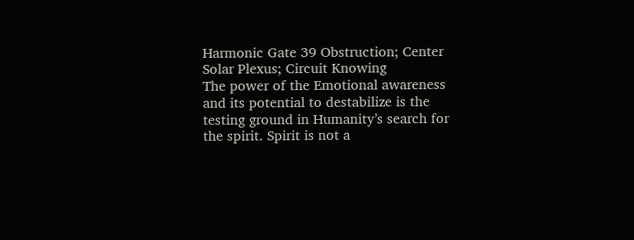Harmonic Gate 39 Obstruction; Center Solar Plexus; Circuit Knowing
The power of the Emotional awareness and its potential to destabilize is the testing ground in Humanity’s search for the spirit. Spirit is not a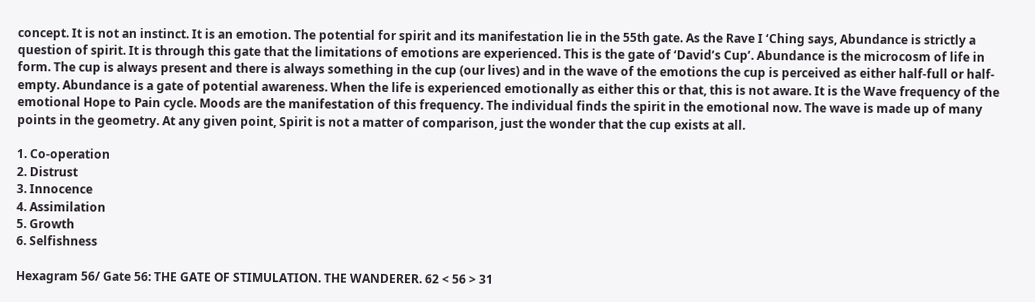concept. It is not an instinct. It is an emotion. The potential for spirit and its manifestation lie in the 55th gate. As the Rave I ‘Ching says, Abundance is strictly a question of spirit. It is through this gate that the limitations of emotions are experienced. This is the gate of ‘David’s Cup’. Abundance is the microcosm of life in form. The cup is always present and there is always something in the cup (our lives) and in the wave of the emotions the cup is perceived as either half-full or half-empty. Abundance is a gate of potential awareness. When the life is experienced emotionally as either this or that, this is not aware. It is the Wave frequency of the emotional Hope to Pain cycle. Moods are the manifestation of this frequency. The individual finds the spirit in the emotional now. The wave is made up of many points in the geometry. At any given point, Spirit is not a matter of comparison, just the wonder that the cup exists at all.

1. Co-operation
2. Distrust
3. Innocence
4. Assimilation
5. Growth
6. Selfishness

Hexagram 56/ Gate 56: THE GATE OF STIMULATION. THE WANDERER. 62 < 56 > 31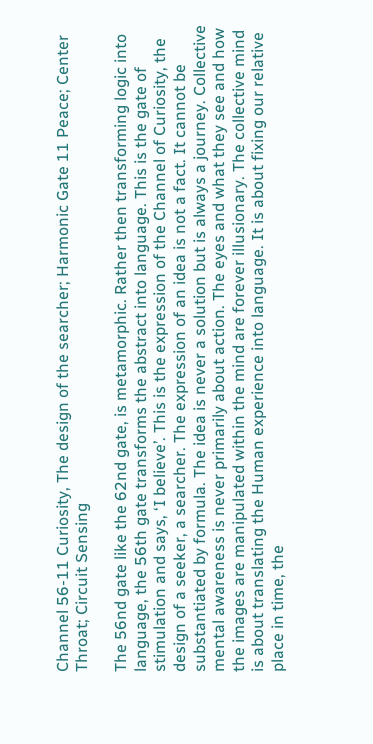Channel 56-11 Curiosity, The design of the searcher; Harmonic Gate 11 Peace; Center Throat; Circuit Sensing

The 56nd gate like the 62nd gate, is metamorphic. Rather then transforming logic into language, the 56th gate transforms the abstract into language. This is the gate of stimulation and says, ‘I believe’. This is the expression of the Channel of Curiosity, the design of a seeker, a searcher. The expression of an idea is not a fact. It cannot be substantiated by formula. The idea is never a solution but is always a journey. Collective mental awareness is never primarily about action. The eyes and what they see and how the images are manipulated within the mind are forever illusionary. The collective mind is about translating the Human experience into language. It is about fixing our relative place in time, the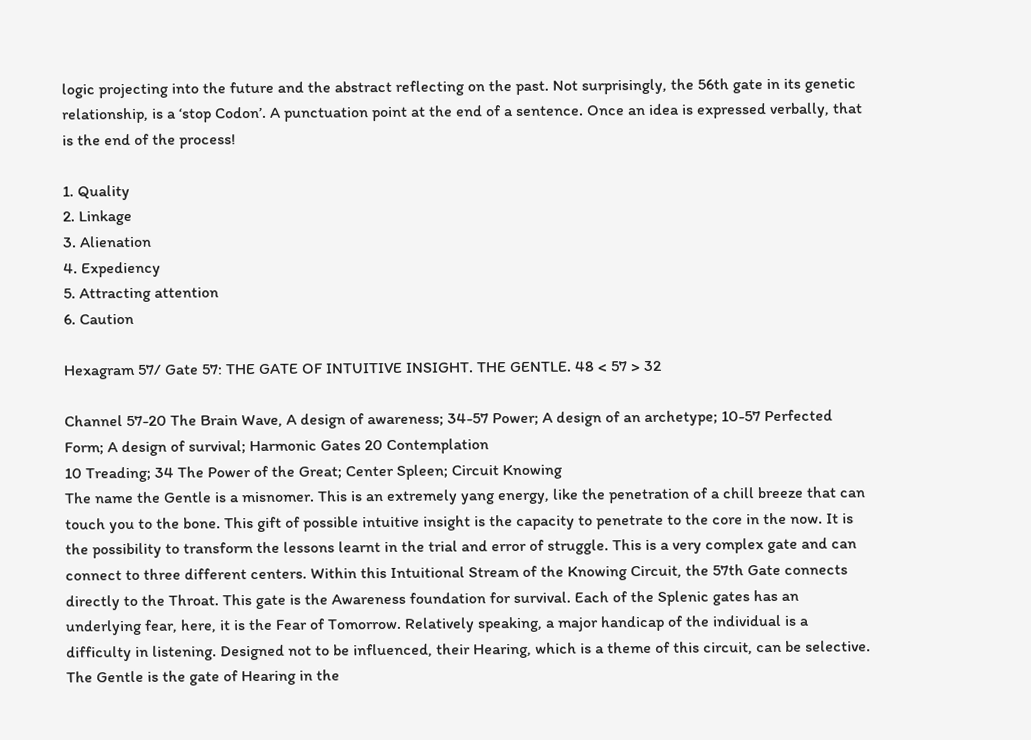logic projecting into the future and the abstract reflecting on the past. Not surprisingly, the 56th gate in its genetic relationship, is a ‘stop Codon’. A punctuation point at the end of a sentence. Once an idea is expressed verbally, that is the end of the process!

1. Quality
2. Linkage
3. Alienation
4. Expediency
5. Attracting attention
6. Caution

Hexagram 57/ Gate 57: THE GATE OF INTUITIVE INSIGHT. THE GENTLE. 48 < 57 > 32

Channel 57-20 The Brain Wave, A design of awareness; 34-57 Power; A design of an archetype; 10-57 Perfected Form; A design of survival; Harmonic Gates 20 Contemplation
10 Treading; 34 The Power of the Great; Center Spleen; Circuit Knowing
The name the Gentle is a misnomer. This is an extremely yang energy, like the penetration of a chill breeze that can touch you to the bone. This gift of possible intuitive insight is the capacity to penetrate to the core in the now. It is the possibility to transform the lessons learnt in the trial and error of struggle. This is a very complex gate and can connect to three different centers. Within this Intuitional Stream of the Knowing Circuit, the 57th Gate connects directly to the Throat. This gate is the Awareness foundation for survival. Each of the Splenic gates has an underlying fear, here, it is the Fear of Tomorrow. Relatively speaking, a major handicap of the individual is a difficulty in listening. Designed not to be influenced, their Hearing, which is a theme of this circuit, can be selective. The Gentle is the gate of Hearing in the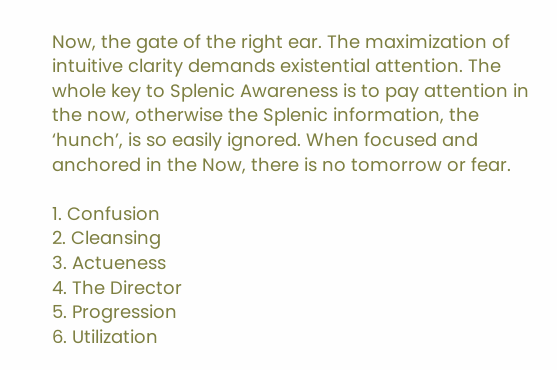Now, the gate of the right ear. The maximization of intuitive clarity demands existential attention. The whole key to Splenic Awareness is to pay attention in the now, otherwise the Splenic information, the ‘hunch’, is so easily ignored. When focused and anchored in the Now, there is no tomorrow or fear.

1. Confusion
2. Cleansing
3. Actueness
4. The Director
5. Progression
6. Utilization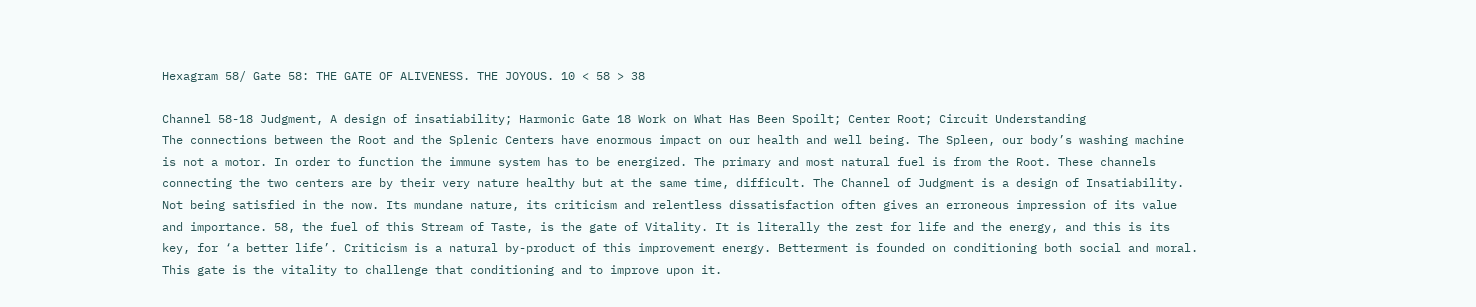Hexagram 58/ Gate 58: THE GATE OF ALIVENESS. THE JOYOUS. 10 < 58 > 38

Channel 58-18 Judgment, A design of insatiability; Harmonic Gate 18 Work on What Has Been Spoilt; Center Root; Circuit Understanding
The connections between the Root and the Splenic Centers have enormous impact on our health and well being. The Spleen, our body’s washing machine is not a motor. In order to function the immune system has to be energized. The primary and most natural fuel is from the Root. These channels connecting the two centers are by their very nature healthy but at the same time, difficult. The Channel of Judgment is a design of Insatiability. Not being satisfied in the now. Its mundane nature, its criticism and relentless dissatisfaction often gives an erroneous impression of its value and importance. 58, the fuel of this Stream of Taste, is the gate of Vitality. It is literally the zest for life and the energy, and this is its key, for ‘a better life’. Criticism is a natural by-product of this improvement energy. Betterment is founded on conditioning both social and moral. This gate is the vitality to challenge that conditioning and to improve upon it.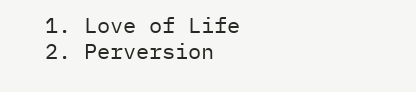1. Love of Life
2. Perversion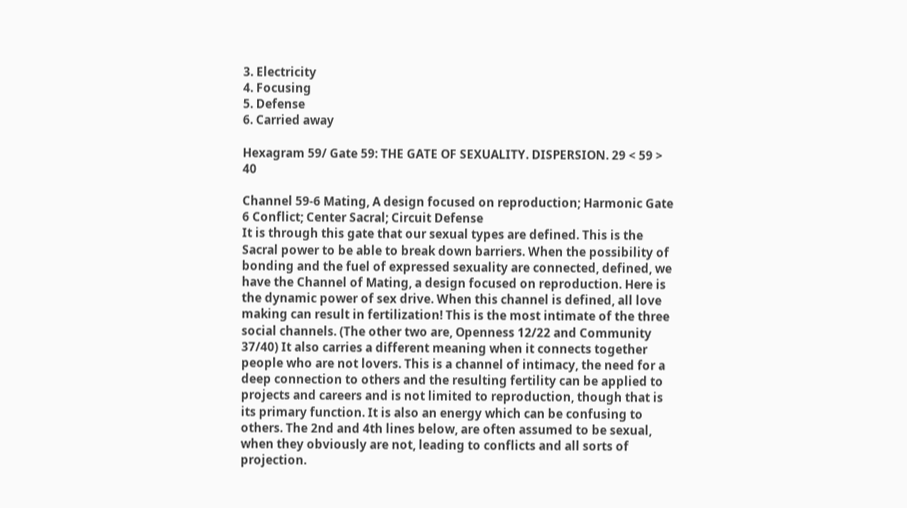3. Electricity
4. Focusing
5. Defense
6. Carried away

Hexagram 59/ Gate 59: THE GATE OF SEXUALITY. DISPERSION. 29 < 59 > 40

Channel 59-6 Mating, A design focused on reproduction; Harmonic Gate 6 Conflict; Center Sacral; Circuit Defense
It is through this gate that our sexual types are defined. This is the Sacral power to be able to break down barriers. When the possibility of bonding and the fuel of expressed sexuality are connected, defined, we have the Channel of Mating, a design focused on reproduction. Here is the dynamic power of sex drive. When this channel is defined, all love making can result in fertilization! This is the most intimate of the three social channels. (The other two are, Openness 12/22 and Community 37/40) It also carries a different meaning when it connects together people who are not lovers. This is a channel of intimacy, the need for a deep connection to others and the resulting fertility can be applied to projects and careers and is not limited to reproduction, though that is its primary function. It is also an energy which can be confusing to others. The 2nd and 4th lines below, are often assumed to be sexual, when they obviously are not, leading to conflicts and all sorts of projection.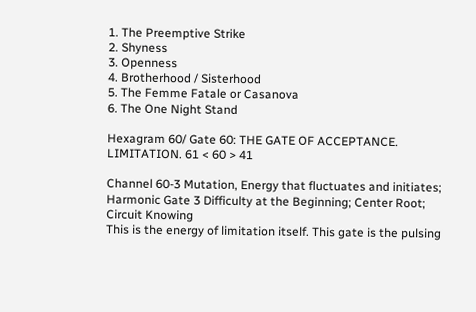1. The Preemptive Strike
2. Shyness
3. Openness
4. Brotherhood / Sisterhood
5. The Femme Fatale or Casanova
6. The One Night Stand

Hexagram 60/ Gate 60: THE GATE OF ACCEPTANCE. LIMITATION. 61 < 60 > 41

Channel 60-3 Mutation, Energy that fluctuates and initiates; Harmonic Gate 3 Difficulty at the Beginning; Center Root; Circuit Knowing
This is the energy of limitation itself. This gate is the pulsing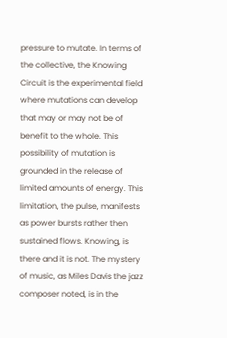pressure to mutate. In terms of the collective, the Knowing Circuit is the experimental field where mutations can develop that may or may not be of benefit to the whole. This possibility of mutation is grounded in the release of limited amounts of energy. This limitation, the pulse, manifests as power bursts rather then sustained flows. Knowing, is there and it is not. The mystery of music, as Miles Davis the jazz composer noted, is in the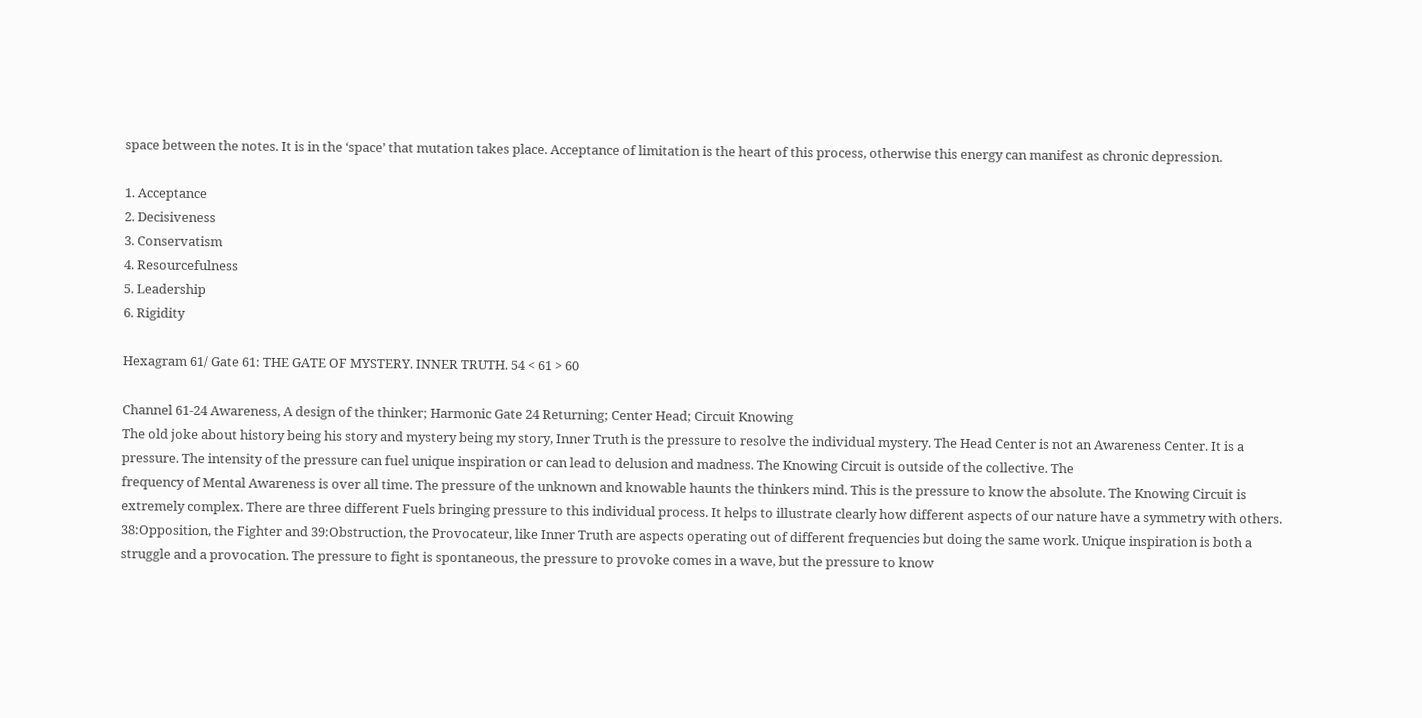space between the notes. It is in the ‘space’ that mutation takes place. Acceptance of limitation is the heart of this process, otherwise this energy can manifest as chronic depression.

1. Acceptance
2. Decisiveness
3. Conservatism
4. Resourcefulness
5. Leadership
6. Rigidity

Hexagram 61/ Gate 61: THE GATE OF MYSTERY. INNER TRUTH. 54 < 61 > 60

Channel 61-24 Awareness, A design of the thinker; Harmonic Gate 24 Returning; Center Head; Circuit Knowing
The old joke about history being his story and mystery being my story, Inner Truth is the pressure to resolve the individual mystery. The Head Center is not an Awareness Center. It is a pressure. The intensity of the pressure can fuel unique inspiration or can lead to delusion and madness. The Knowing Circuit is outside of the collective. The
frequency of Mental Awareness is over all time. The pressure of the unknown and knowable haunts the thinkers mind. This is the pressure to know the absolute. The Knowing Circuit is extremely complex. There are three different Fuels bringing pressure to this individual process. It helps to illustrate clearly how different aspects of our nature have a symmetry with others. 38:Opposition, the Fighter and 39:Obstruction, the Provocateur, like Inner Truth are aspects operating out of different frequencies but doing the same work. Unique inspiration is both a struggle and a provocation. The pressure to fight is spontaneous, the pressure to provoke comes in a wave, but the pressure to know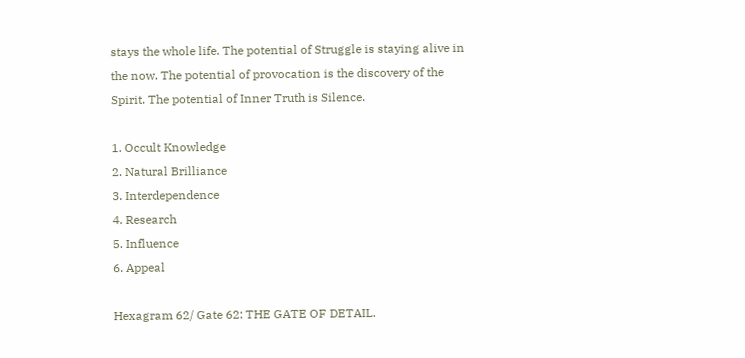stays the whole life. The potential of Struggle is staying alive in the now. The potential of provocation is the discovery of the Spirit. The potential of Inner Truth is Silence.

1. Occult Knowledge
2. Natural Brilliance
3. Interdependence
4. Research
5. Influence
6. Appeal

Hexagram 62/ Gate 62: THE GATE OF DETAIL.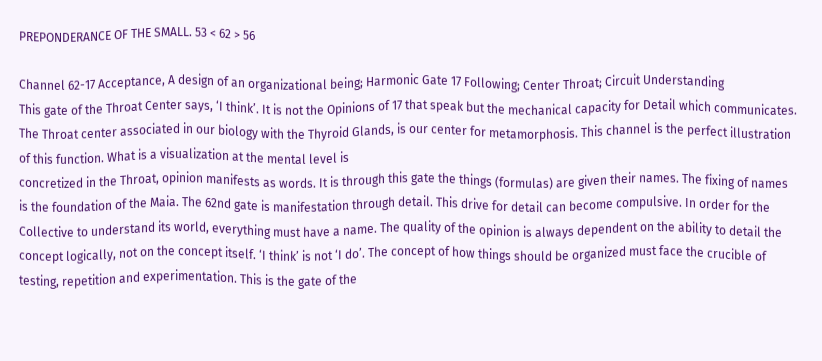PREPONDERANCE OF THE SMALL. 53 < 62 > 56

Channel 62-17 Acceptance, A design of an organizational being; Harmonic Gate 17 Following; Center Throat; Circuit Understanding
This gate of the Throat Center says, ‘I think’. It is not the Opinions of 17 that speak but the mechanical capacity for Detail which communicates. The Throat center associated in our biology with the Thyroid Glands, is our center for metamorphosis. This channel is the perfect illustration of this function. What is a visualization at the mental level is
concretized in the Throat, opinion manifests as words. It is through this gate the things (formulas) are given their names. The fixing of names is the foundation of the Maia. The 62nd gate is manifestation through detail. This drive for detail can become compulsive. In order for the Collective to understand its world, everything must have a name. The quality of the opinion is always dependent on the ability to detail the concept logically, not on the concept itself. ‘I think’ is not ‘I do’. The concept of how things should be organized must face the crucible of testing, repetition and experimentation. This is the gate of the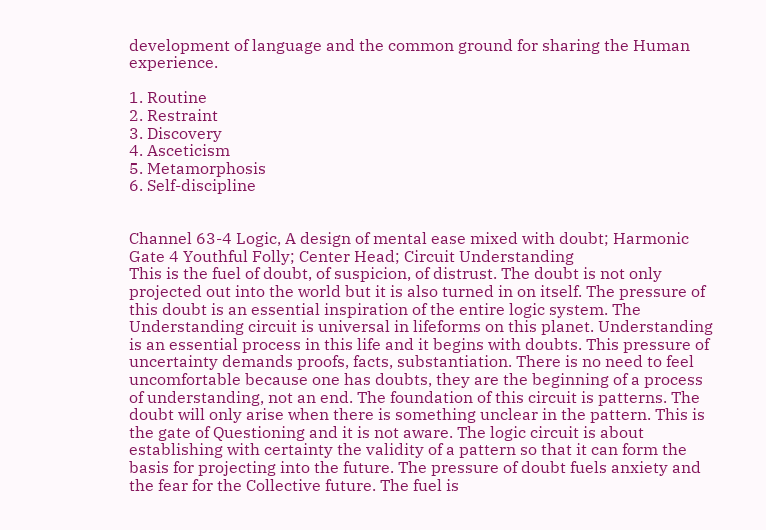development of language and the common ground for sharing the Human experience.

1. Routine
2. Restraint
3. Discovery
4. Asceticism
5. Metamorphosis
6. Self-discipline


Channel 63-4 Logic, A design of mental ease mixed with doubt; Harmonic Gate 4 Youthful Folly; Center Head; Circuit Understanding
This is the fuel of doubt, of suspicion, of distrust. The doubt is not only projected out into the world but it is also turned in on itself. The pressure of this doubt is an essential inspiration of the entire logic system. The Understanding circuit is universal in lifeforms on this planet. Understanding is an essential process in this life and it begins with doubts. This pressure of uncertainty demands proofs, facts, substantiation. There is no need to feel uncomfortable because one has doubts, they are the beginning of a process of understanding, not an end. The foundation of this circuit is patterns. The doubt will only arise when there is something unclear in the pattern. This is the gate of Questioning and it is not aware. The logic circuit is about establishing with certainty the validity of a pattern so that it can form the basis for projecting into the future. The pressure of doubt fuels anxiety and the fear for the Collective future. The fuel is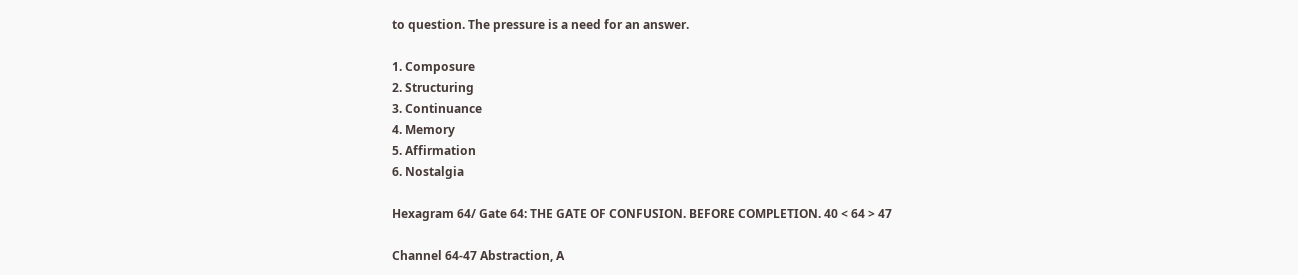to question. The pressure is a need for an answer.

1. Composure
2. Structuring
3. Continuance
4. Memory
5. Affirmation
6. Nostalgia

Hexagram 64/ Gate 64: THE GATE OF CONFUSION. BEFORE COMPLETION. 40 < 64 > 47

Channel 64-47 Abstraction, A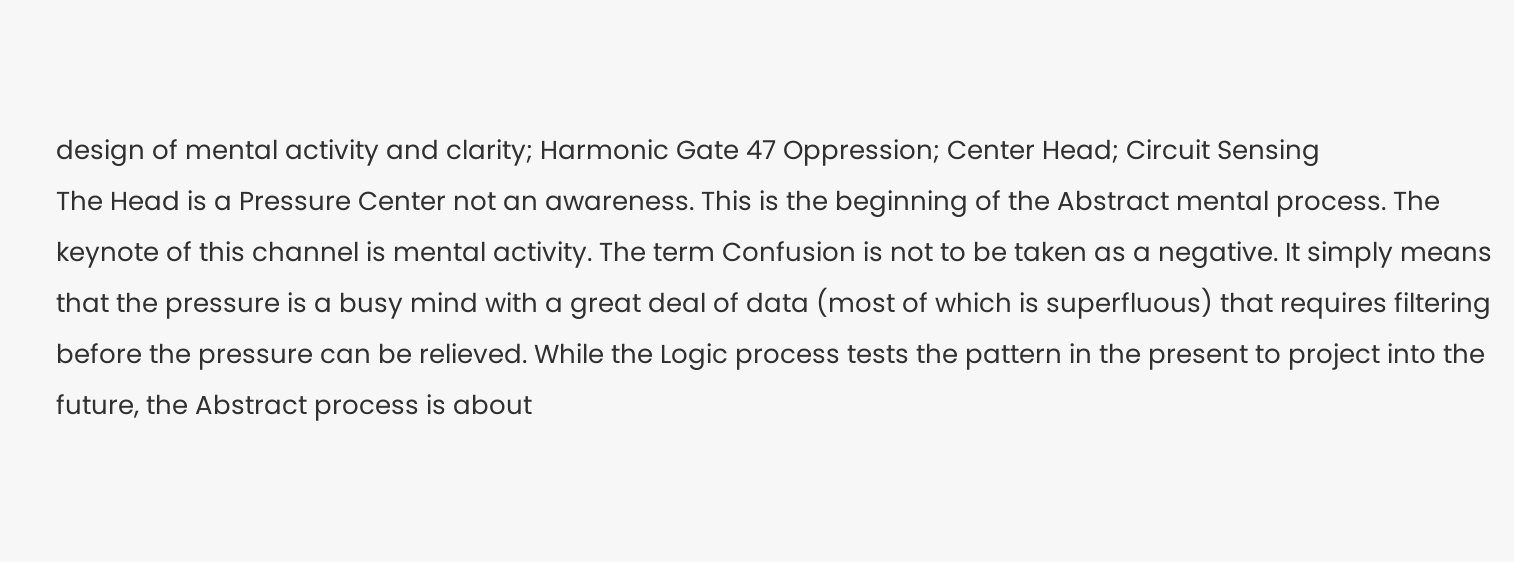design of mental activity and clarity; Harmonic Gate 47 Oppression; Center Head; Circuit Sensing
The Head is a Pressure Center not an awareness. This is the beginning of the Abstract mental process. The keynote of this channel is mental activity. The term Confusion is not to be taken as a negative. It simply means that the pressure is a busy mind with a great deal of data (most of which is superfluous) that requires filtering before the pressure can be relieved. While the Logic process tests the pattern in the present to project into the future, the Abstract process is about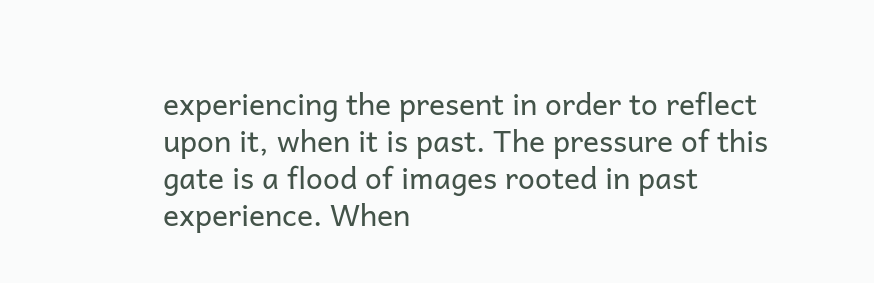experiencing the present in order to reflect upon it, when it is past. The pressure of this gate is a flood of images rooted in past experience. When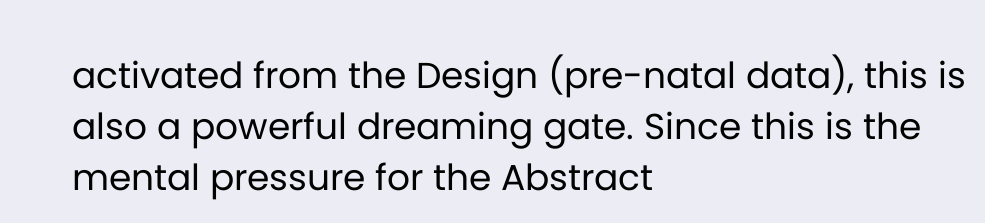activated from the Design (pre-natal data), this is also a powerful dreaming gate. Since this is the mental pressure for the Abstract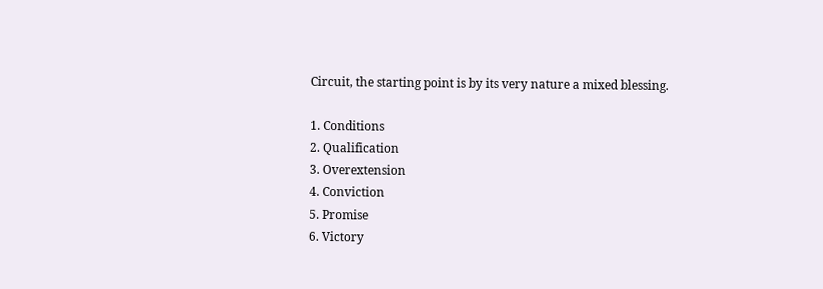Circuit, the starting point is by its very nature a mixed blessing.

1. Conditions
2. Qualification
3. Overextension
4. Conviction
5. Promise
6. Victory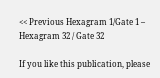<< Previous Hexagram 1/Gate 1 – Hexagram 32 / Gate 32

If you like this publication, please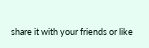share it with your friends or like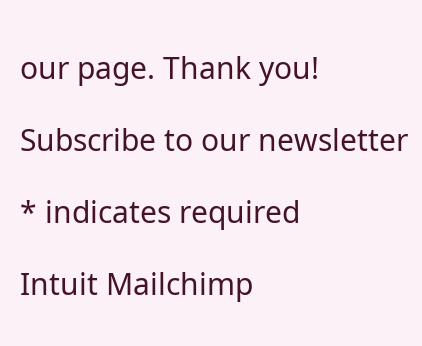our page. Thank you!

Subscribe to our newsletter

* indicates required

Intuit Mailchimp